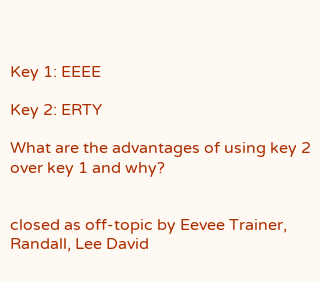Key 1: EEEE

Key 2: ERTY

What are the advantages of using key 2 over key 1 and why?


closed as off-topic by Eevee Trainer, Randall, Lee David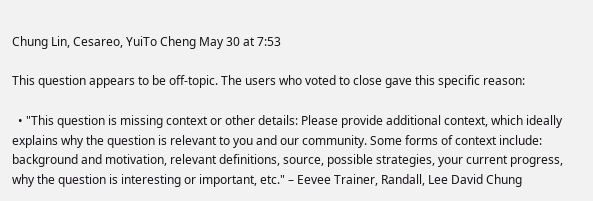Chung Lin, Cesareo, YuiTo Cheng May 30 at 7:53

This question appears to be off-topic. The users who voted to close gave this specific reason:

  • "This question is missing context or other details: Please provide additional context, which ideally explains why the question is relevant to you and our community. Some forms of context include: background and motivation, relevant definitions, source, possible strategies, your current progress, why the question is interesting or important, etc." – Eevee Trainer, Randall, Lee David Chung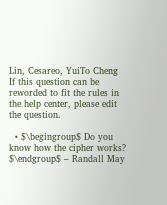Lin, Cesareo, YuiTo Cheng
If this question can be reworded to fit the rules in the help center, please edit the question.

  • $\begingroup$ Do you know how the cipher works? $\endgroup$ – Randall May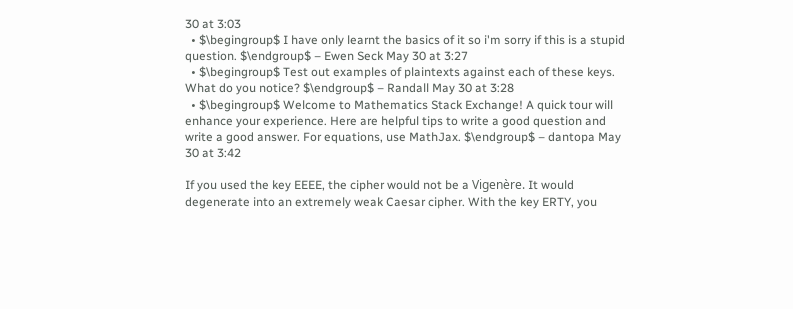30 at 3:03
  • $\begingroup$ I have only learnt the basics of it so i'm sorry if this is a stupid question. $\endgroup$ – Ewen Seck May 30 at 3:27
  • $\begingroup$ Test out examples of plaintexts against each of these keys. What do you notice? $\endgroup$ – Randall May 30 at 3:28
  • $\begingroup$ Welcome to Mathematics Stack Exchange! A quick tour will enhance your experience. Here are helpful tips to write a good question and write a good answer. For equations, use MathJax. $\endgroup$ – dantopa May 30 at 3:42

If you used the key EEEE, the cipher would not be a Vigenère. It would degenerate into an extremely weak Caesar cipher. With the key ERTY, you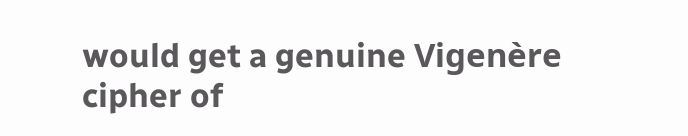would get a genuine Vigenère cipher of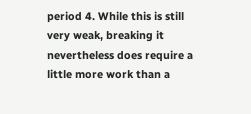period 4. While this is still very weak, breaking it nevertheless does require a little more work than a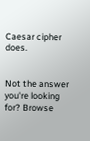Caesar cipher does.


Not the answer you're looking for? Browse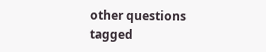other questions tagged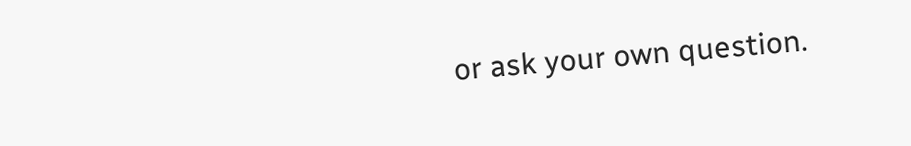or ask your own question.